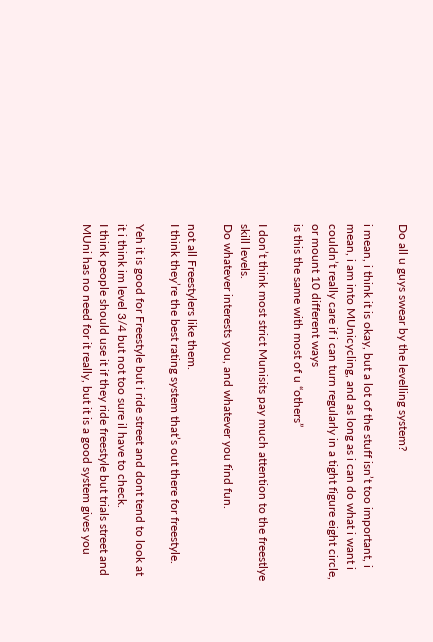Do all u guys swear by the levelling system?

i mean, i think it is okay, but a lot of the stuff isn’t too important, i mean, i am into MUnicycling, and as long as i can do what i want i couldn’t really care if i can turn regularly in a tight figure eight circle, or mount 10 different ways
is this the same with most of u “others”

I don’t think most strict Munisits pay much attention to the freestlye skill levels.
Do whatever interests you, and whatever you find fun.

not all Freestylers like them.
I think they’re the best rating system that’s out there for freestyle.

Yeh it is good for Freestyle but i ride street and dont tend to look at it i think im level 3/4 but not too sure il have to check.
I think people should use it if they ride freestyle but trials street and MUni has no need for it really, but it is a good system gives you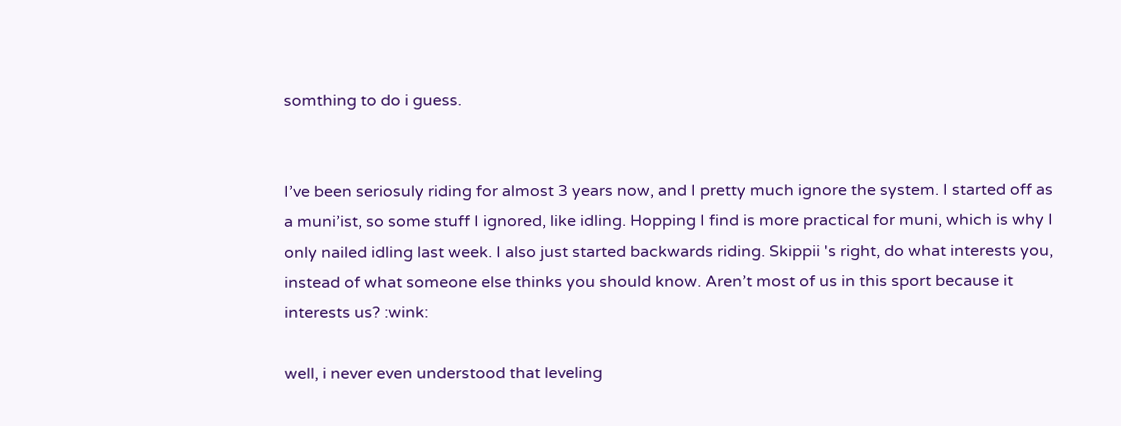somthing to do i guess.


I’ve been seriosuly riding for almost 3 years now, and I pretty much ignore the system. I started off as a muni’ist, so some stuff I ignored, like idling. Hopping I find is more practical for muni, which is why I only nailed idling last week. I also just started backwards riding. Skippii 's right, do what interests you, instead of what someone else thinks you should know. Aren’t most of us in this sport because it interests us? :wink:

well, i never even understood that leveling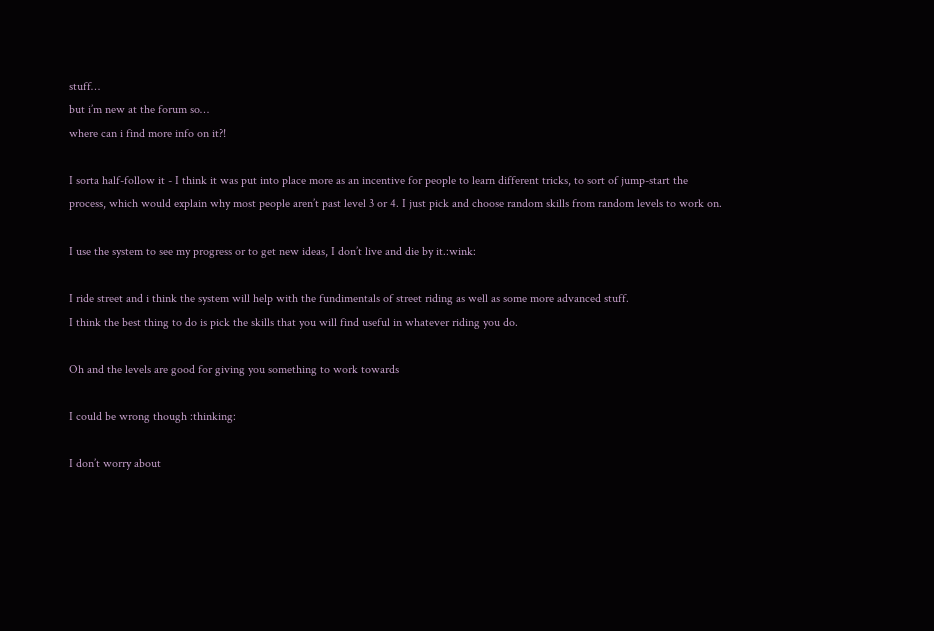stuff…
but i’m new at the forum so…
where can i find more info on it?!

I sorta half-follow it - I think it was put into place more as an incentive for people to learn different tricks, to sort of jump-start the process, which would explain why most people aren’t past level 3 or 4. I just pick and choose random skills from random levels to work on.

I use the system to see my progress or to get new ideas, I don’t live and die by it.:wink:

I ride street and i think the system will help with the fundimentals of street riding as well as some more advanced stuff.
I think the best thing to do is pick the skills that you will find useful in whatever riding you do.

Oh and the levels are good for giving you something to work towards

I could be wrong though :thinking:

I don’t worry about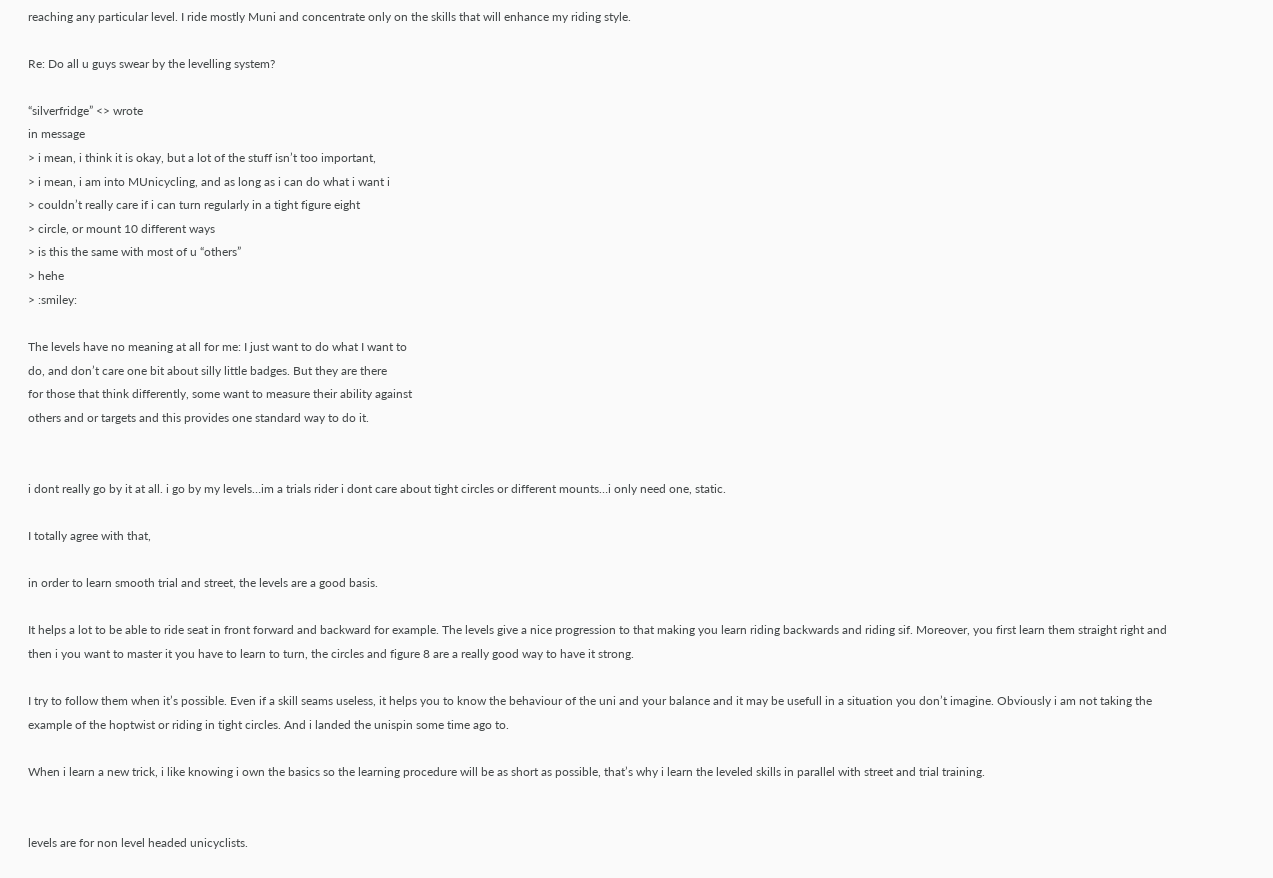reaching any particular level. I ride mostly Muni and concentrate only on the skills that will enhance my riding style.

Re: Do all u guys swear by the levelling system?

“silverfridge” <> wrote
in message
> i mean, i think it is okay, but a lot of the stuff isn’t too important,
> i mean, i am into MUnicycling, and as long as i can do what i want i
> couldn’t really care if i can turn regularly in a tight figure eight
> circle, or mount 10 different ways
> is this the same with most of u “others”
> hehe
> :smiley:

The levels have no meaning at all for me: I just want to do what I want to
do, and don’t care one bit about silly little badges. But they are there
for those that think differently, some want to measure their ability against
others and or targets and this provides one standard way to do it.


i dont really go by it at all. i go by my levels…im a trials rider i dont care about tight circles or different mounts…i only need one, static.

I totally agree with that,

in order to learn smooth trial and street, the levels are a good basis.

It helps a lot to be able to ride seat in front forward and backward for example. The levels give a nice progression to that making you learn riding backwards and riding sif. Moreover, you first learn them straight right and then i you want to master it you have to learn to turn, the circles and figure 8 are a really good way to have it strong.

I try to follow them when it’s possible. Even if a skill seams useless, it helps you to know the behaviour of the uni and your balance and it may be usefull in a situation you don’t imagine. Obviously i am not taking the example of the hoptwist or riding in tight circles. And i landed the unispin some time ago to.

When i learn a new trick, i like knowing i own the basics so the learning procedure will be as short as possible, that’s why i learn the leveled skills in parallel with street and trial training.


levels are for non level headed unicyclists.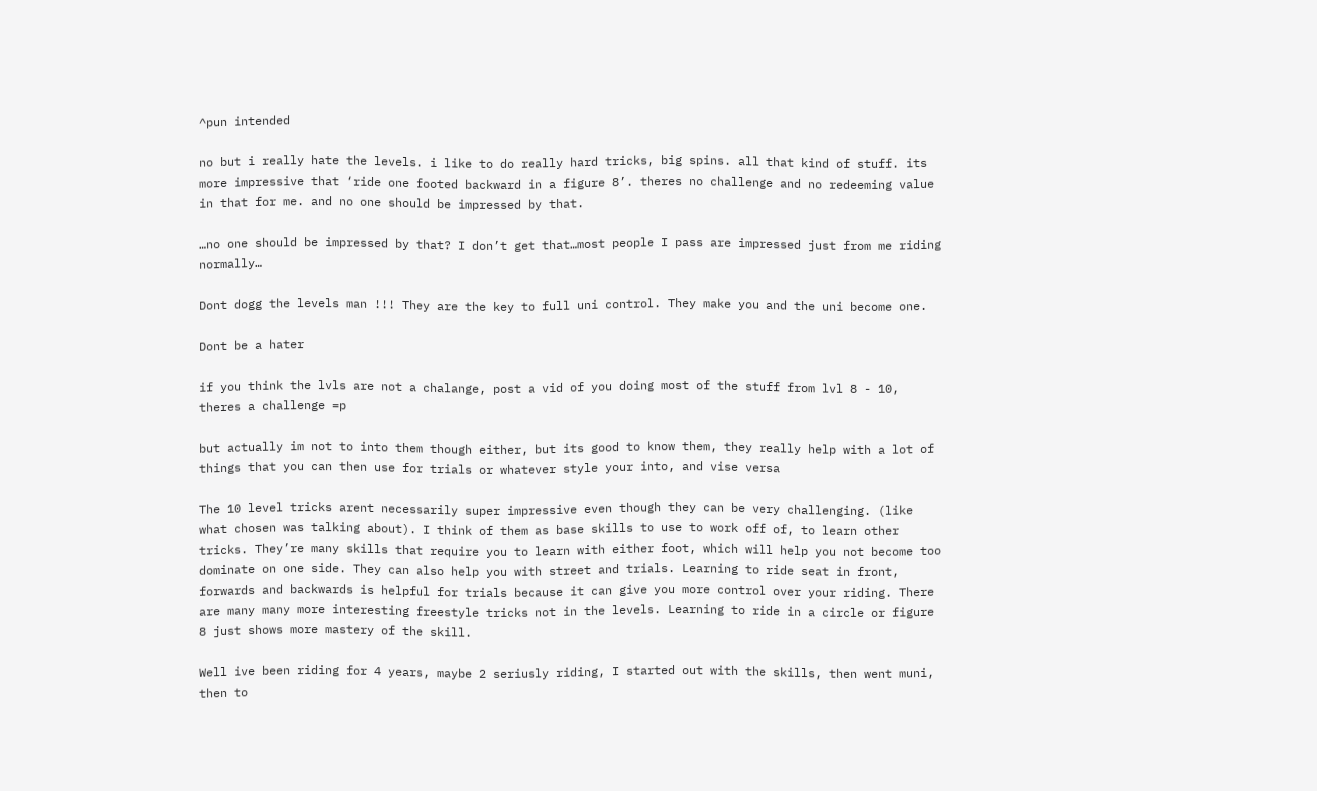^pun intended

no but i really hate the levels. i like to do really hard tricks, big spins. all that kind of stuff. its more impressive that ‘ride one footed backward in a figure 8’. theres no challenge and no redeeming value in that for me. and no one should be impressed by that.

…no one should be impressed by that? I don’t get that…most people I pass are impressed just from me riding normally…

Dont dogg the levels man !!! They are the key to full uni control. They make you and the uni become one.

Dont be a hater

if you think the lvls are not a chalange, post a vid of you doing most of the stuff from lvl 8 - 10, theres a challenge =p

but actually im not to into them though either, but its good to know them, they really help with a lot of things that you can then use for trials or whatever style your into, and vise versa

The 10 level tricks arent necessarily super impressive even though they can be very challenging. (like what chosen was talking about). I think of them as base skills to use to work off of, to learn other tricks. They’re many skills that require you to learn with either foot, which will help you not become too dominate on one side. They can also help you with street and trials. Learning to ride seat in front, forwards and backwards is helpful for trials because it can give you more control over your riding. There are many many more interesting freestyle tricks not in the levels. Learning to ride in a circle or figure 8 just shows more mastery of the skill.

Well ive been riding for 4 years, maybe 2 seriusly riding, I started out with the skills, then went muni, then to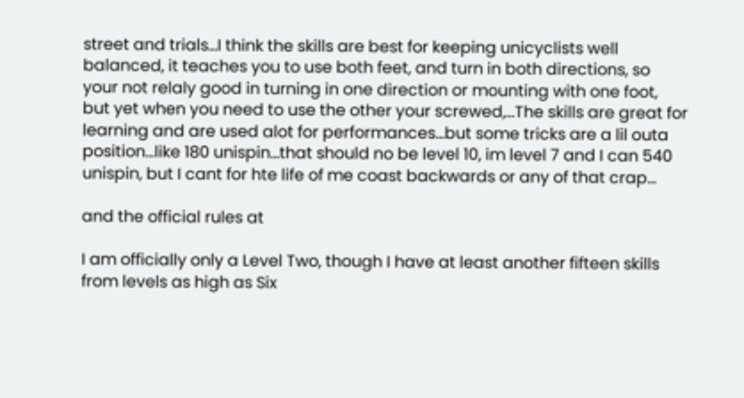street and trials…I think the skills are best for keeping unicyclists well balanced, it teaches you to use both feet, and turn in both directions, so your not relaly good in turning in one direction or mounting with one foot, but yet when you need to use the other your screwed,…The skills are great for learning and are used alot for performances…but some tricks are a lil outa position…like 180 unispin…that should no be level 10, im level 7 and I can 540 unispin, but I cant for hte life of me coast backwards or any of that crap…

and the official rules at

I am officially only a Level Two, though I have at least another fifteen skills from levels as high as Six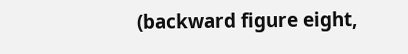(backward figure eight,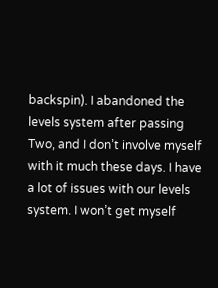backspin). I abandoned the levels system after passing Two, and I don’t involve myself with it much these days. I have a lot of issues with our levels system. I won’t get myself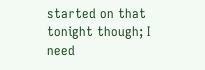started on that tonight though; I need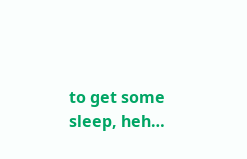to get some sleep, heh…